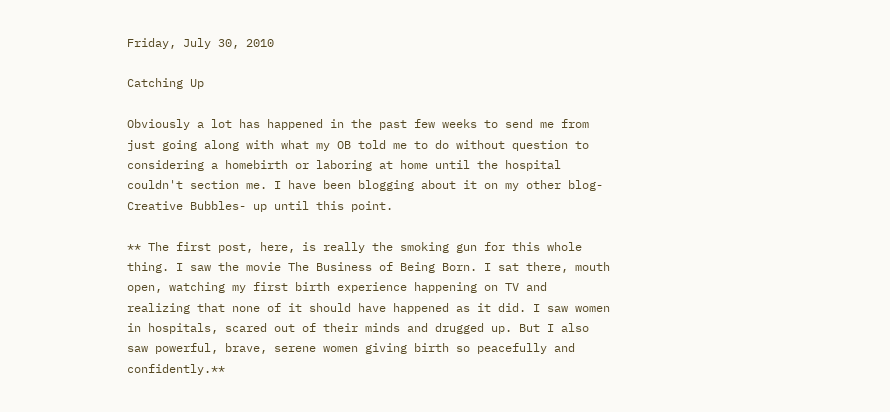Friday, July 30, 2010

Catching Up

Obviously a lot has happened in the past few weeks to send me from just going along with what my OB told me to do without question to considering a homebirth or laboring at home until the hospital couldn't section me. I have been blogging about it on my other blog- Creative Bubbles- up until this point.

** The first post, here, is really the smoking gun for this whole thing. I saw the movie The Business of Being Born. I sat there, mouth open, watching my first birth experience happening on TV and realizing that none of it should have happened as it did. I saw women in hospitals, scared out of their minds and drugged up. But I also saw powerful, brave, serene women giving birth so peacefully and confidently.**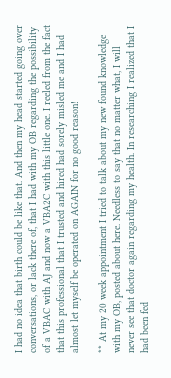I had no idea that birth could be like that. And then my head started going over conversations, or lack there of, that I had with my OB regarding the possibility of a VBAC with AJ and now a VBA2C with this little one. I reeled from the fact that this professional that I trusted and hired had sorely misled me and I had almost let myself be operated on AGAIN for no good reason!

** At my 20 week appointment I tried to talk about my new found knowledge with my OB, posted about here. Needless to say that no matter what, I will never see that doctor again regarding my health. In researching I realized that I had been fed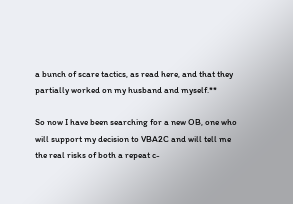a bunch of scare tactics, as read here, and that they partially worked on my husband and myself.**

So now I have been searching for a new OB, one who will support my decision to VBA2C and will tell me the real risks of both a repeat c-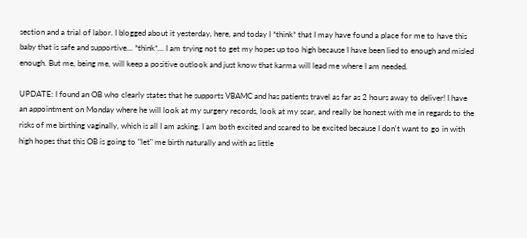section and a trial of labor. I blogged about it yesterday, here, and today I *think* that I may have found a place for me to have this baby that is safe and supportive... *think*... I am trying not to get my hopes up too high because I have been lied to enough and misled enough. But me, being me, will keep a positive outlook and just know that karma will lead me where I am needed.

UPDATE: I found an OB who clearly states that he supports VBAMC and has patients travel as far as 2 hours away to deliver! I have an appointment on Monday where he will look at my surgery records, look at my scar, and really be honest with me in regards to the risks of me birthing vaginally, which is all I am asking. I am both excited and scared to be excited because I don't want to go in with high hopes that this OB is going to "let" me birth naturally and with as little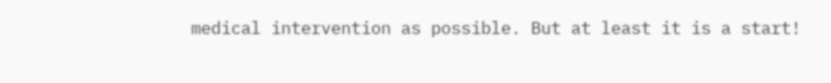medical intervention as possible. But at least it is a start!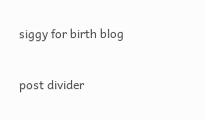siggy for birth blog

post divider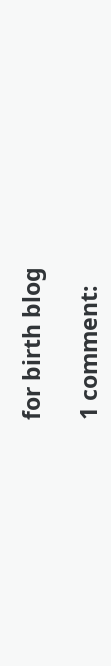for birth blog

1 comment: